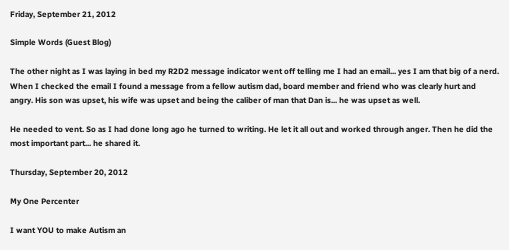Friday, September 21, 2012

Simple Words (Guest Blog)

The other night as I was laying in bed my R2D2 message indicator went off telling me I had an email... yes I am that big of a nerd. When I checked the email I found a message from a fellow autism dad, board member and friend who was clearly hurt and angry. His son was upset, his wife was upset and being the caliber of man that Dan is... he was upset as well.

He needed to vent. So as I had done long ago he turned to writing. He let it all out and worked through anger. Then he did the most important part... he shared it.

Thursday, September 20, 2012

My One Percenter

I want YOU to make Autism an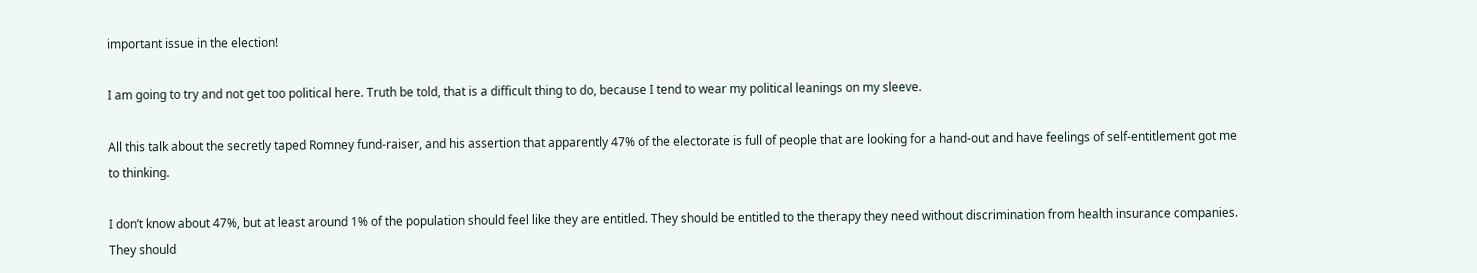important issue in the election!

I am going to try and not get too political here. Truth be told, that is a difficult thing to do, because I tend to wear my political leanings on my sleeve.

All this talk about the secretly taped Romney fund-raiser, and his assertion that apparently 47% of the electorate is full of people that are looking for a hand-out and have feelings of self-entitlement got me to thinking.

I don’t know about 47%, but at least around 1% of the population should feel like they are entitled. They should be entitled to the therapy they need without discrimination from health insurance companies. They should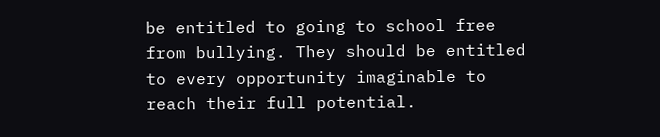be entitled to going to school free from bullying. They should be entitled to every opportunity imaginable to reach their full potential.